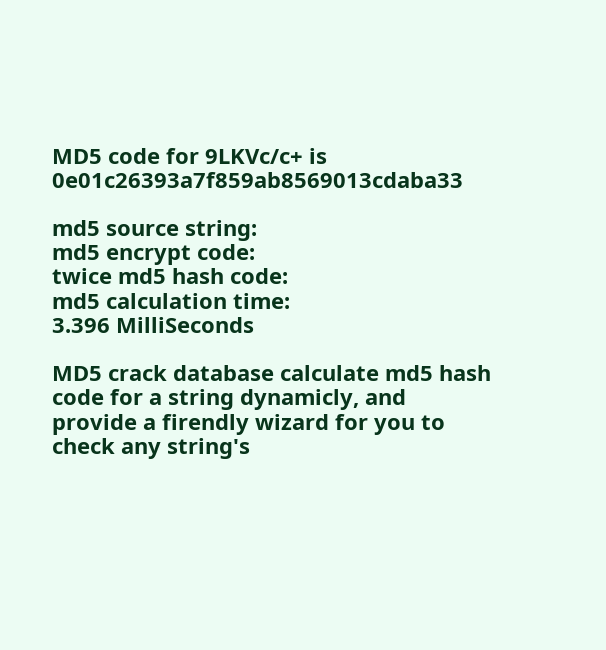MD5 code for 9LKVc/c+ is 0e01c26393a7f859ab8569013cdaba33

md5 source string:
md5 encrypt code:
twice md5 hash code:
md5 calculation time:
3.396 MilliSeconds

MD5 crack database calculate md5 hash code for a string dynamicly, and provide a firendly wizard for you to check any string's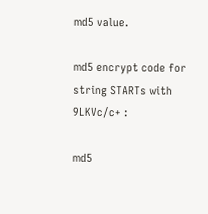md5 value.

md5 encrypt code for string STARTs with 9LKVc/c+ :

md5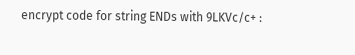encrypt code for string ENDs with 9LKVc/c+ :